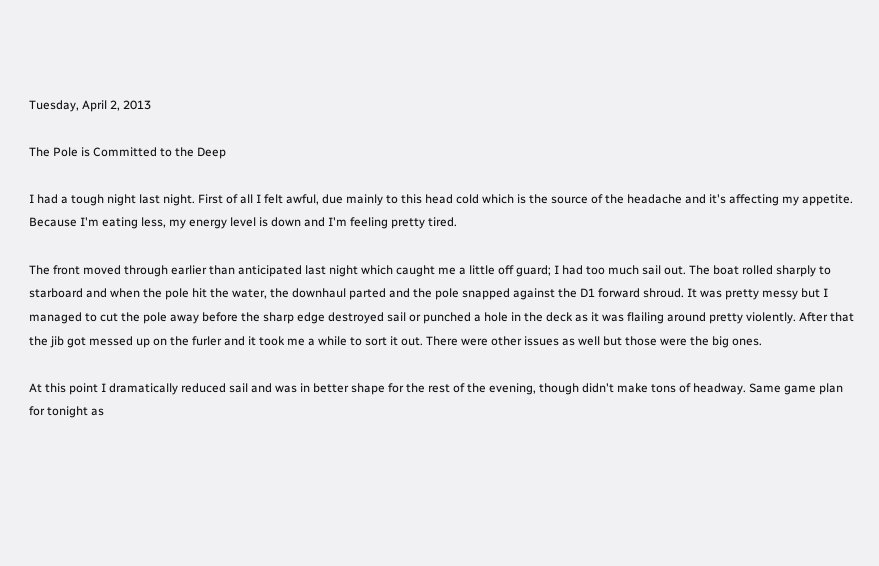Tuesday, April 2, 2013

The Pole is Committed to the Deep

I had a tough night last night. First of all I felt awful, due mainly to this head cold which is the source of the headache and it's affecting my appetite. Because I'm eating less, my energy level is down and I'm feeling pretty tired.

The front moved through earlier than anticipated last night which caught me a little off guard; I had too much sail out. The boat rolled sharply to starboard and when the pole hit the water, the downhaul parted and the pole snapped against the D1 forward shroud. It was pretty messy but I managed to cut the pole away before the sharp edge destroyed sail or punched a hole in the deck as it was flailing around pretty violently. After that the jib got messed up on the furler and it took me a while to sort it out. There were other issues as well but those were the big ones.

At this point I dramatically reduced sail and was in better shape for the rest of the evening, though didn't make tons of headway. Same game plan for tonight as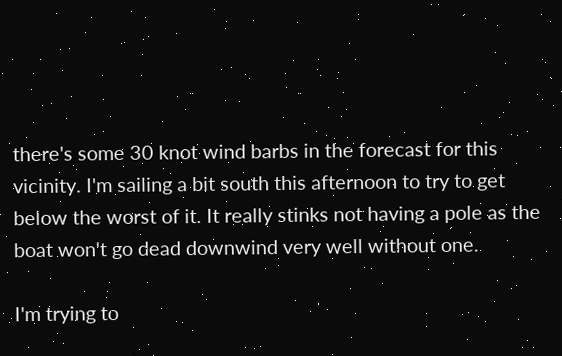there's some 30 knot wind barbs in the forecast for this vicinity. I'm sailing a bit south this afternoon to try to get below the worst of it. It really stinks not having a pole as the boat won't go dead downwind very well without one.

I'm trying to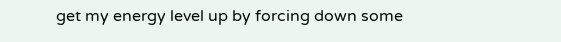get my energy level up by forcing down some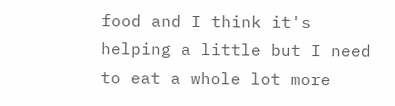food and I think it's helping a little but I need to eat a whole lot more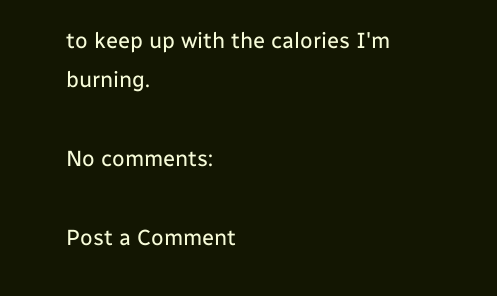to keep up with the calories I'm burning.

No comments:

Post a Comment